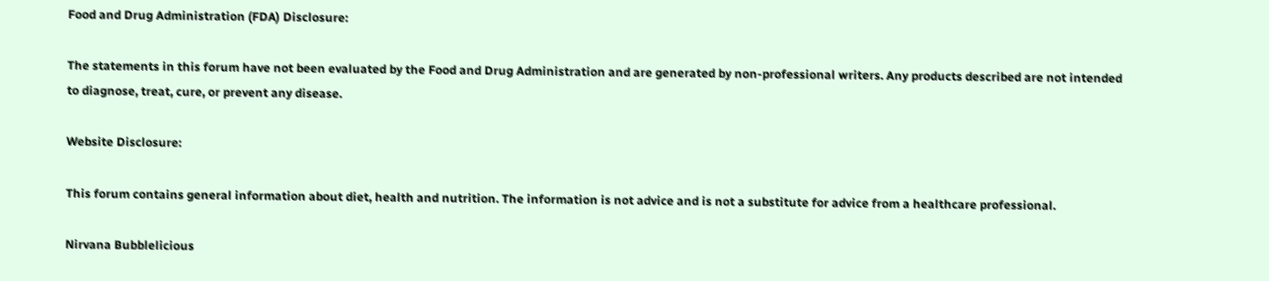Food and Drug Administration (FDA) Disclosure:

The statements in this forum have not been evaluated by the Food and Drug Administration and are generated by non-professional writers. Any products described are not intended to diagnose, treat, cure, or prevent any disease.

Website Disclosure:

This forum contains general information about diet, health and nutrition. The information is not advice and is not a substitute for advice from a healthcare professional.

Nirvana Bubblelicious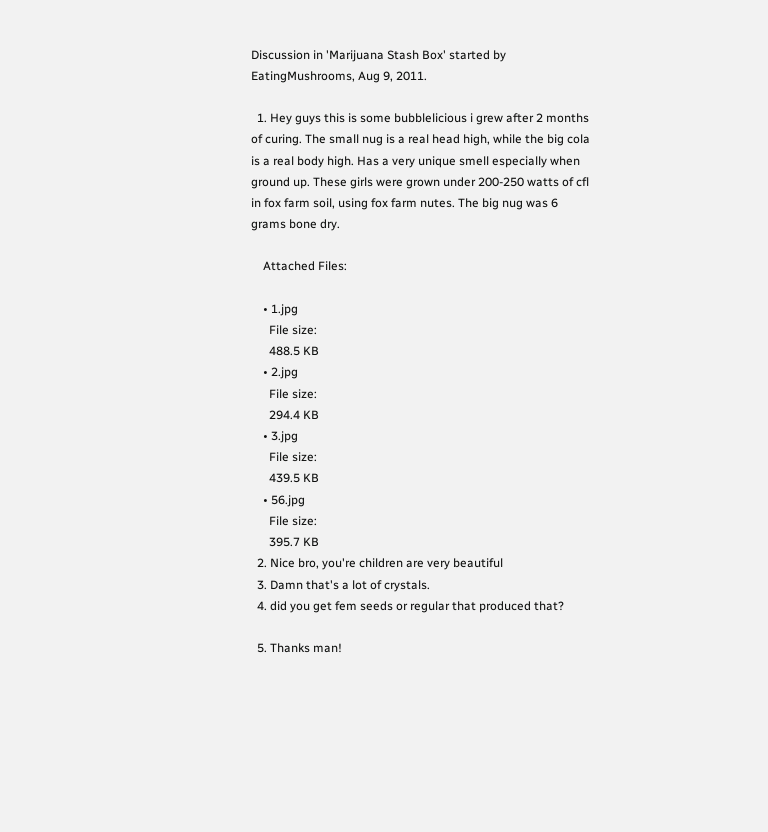Discussion in 'Marijuana Stash Box' started by EatingMushrooms, Aug 9, 2011.

  1. Hey guys this is some bubblelicious i grew after 2 months of curing. The small nug is a real head high, while the big cola is a real body high. Has a very unique smell especially when ground up. These girls were grown under 200-250 watts of cfl in fox farm soil, using fox farm nutes. The big nug was 6 grams bone dry.

    Attached Files:

    • 1.jpg
      File size:
      488.5 KB
    • 2.jpg
      File size:
      294.4 KB
    • 3.jpg
      File size:
      439.5 KB
    • 56.jpg
      File size:
      395.7 KB
  2. Nice bro, you're children are very beautiful
  3. Damn that's a lot of crystals.
  4. did you get fem seeds or regular that produced that?

  5. Thanks man!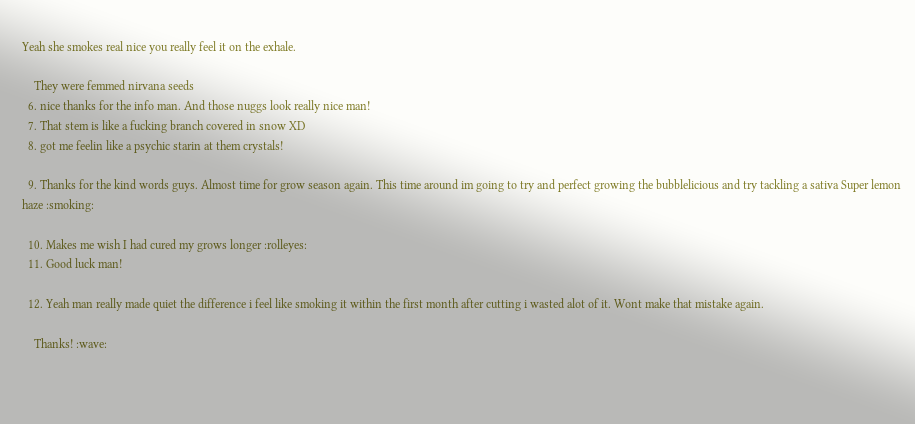Yeah she smokes real nice you really feel it on the exhale.

    They were femmed nirvana seeds
  6. nice thanks for the info man. And those nuggs look really nice man!
  7. That stem is like a fucking branch covered in snow XD
  8. got me feelin like a psychic starin at them crystals!

  9. Thanks for the kind words guys. Almost time for grow season again. This time around im going to try and perfect growing the bubblelicious and try tackling a sativa Super lemon haze :smoking:

  10. Makes me wish I had cured my grows longer :rolleyes:
  11. Good luck man!

  12. Yeah man really made quiet the difference i feel like smoking it within the first month after cutting i wasted alot of it. Wont make that mistake again.

    Thanks! :wave: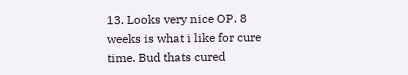13. Looks very nice OP. 8 weeks is what i like for cure time. Bud thats cured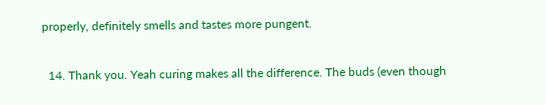properly, definitely smells and tastes more pungent.

  14. Thank you. Yeah curing makes all the difference. The buds (even though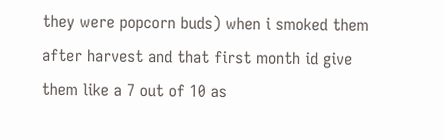they were popcorn buds) when i smoked them after harvest and that first month id give them like a 7 out of 10 as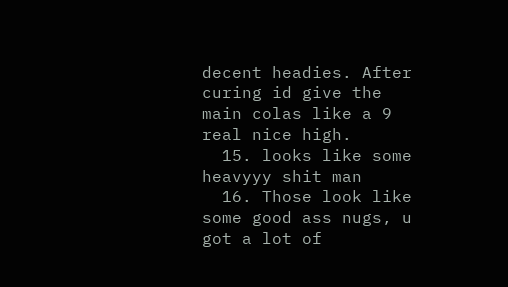decent headies. After curing id give the main colas like a 9 real nice high.
  15. looks like some heavyyy shit man
  16. Those look like some good ass nugs, u got a lot of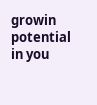growin potential in you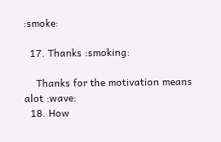:smoke:

  17. Thanks :smoking:

    Thanks for the motivation means alot :wave:
  18. How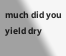much did you yield dry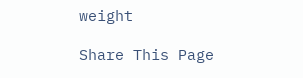weight

Share This Page